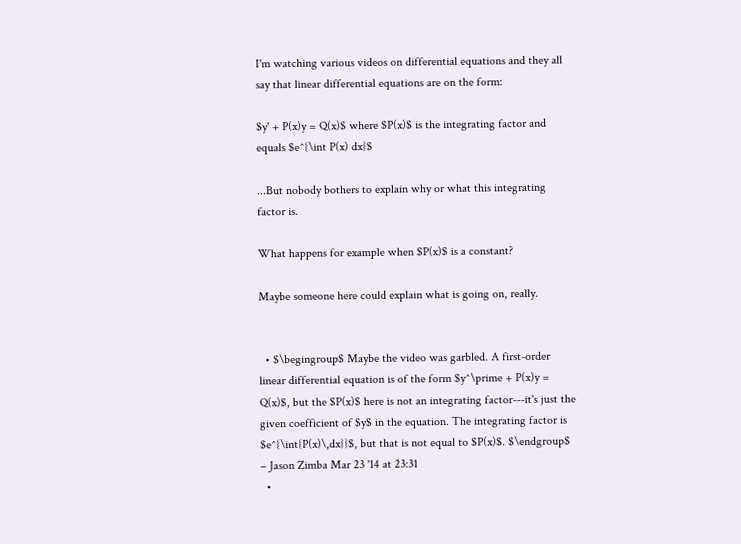I'm watching various videos on differential equations and they all say that linear differential equations are on the form:

$y' + P(x)y = Q(x)$ where $P(x)$ is the integrating factor and equals $e^{\int P(x) dx}$

...But nobody bothers to explain why or what this integrating factor is.

What happens for example when $P(x)$ is a constant?

Maybe someone here could explain what is going on, really.


  • $\begingroup$ Maybe the video was garbled. A first-order linear differential equation is of the form $y^\prime + P(x)y = Q(x)$, but the $P(x)$ here is not an integrating factor---it's just the given coefficient of $y$ in the equation. The integrating factor is $e^{\int{P(x)\,dx}}$, but that is not equal to $P(x)$. $\endgroup$ – Jason Zimba Mar 23 '14 at 23:31
  •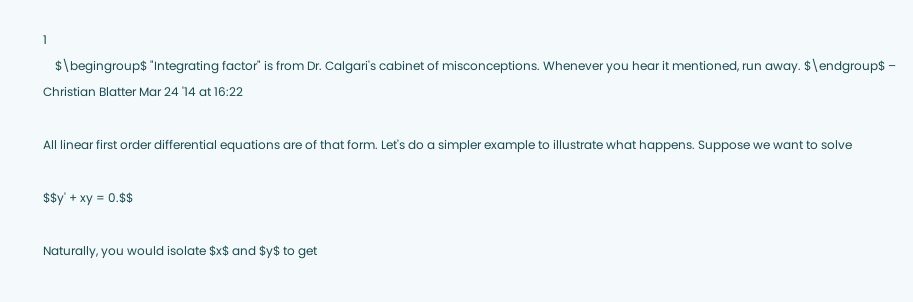1
    $\begingroup$ "Integrating factor" is from Dr. Calgari's cabinet of misconceptions. Whenever you hear it mentioned, run away. $\endgroup$ – Christian Blatter Mar 24 '14 at 16:22

All linear first order differential equations are of that form. Let's do a simpler example to illustrate what happens. Suppose we want to solve

$$y' + xy = 0.$$

Naturally, you would isolate $x$ and $y$ to get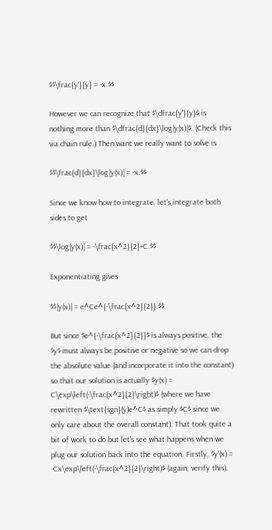$$\frac{y'}{y} = -x.$$

However we can recognize that $\dfrac{y'}{y}$ is nothing more than $\dfrac{d}{dx}\log|y(x)|$. (Check this via chain rule.) Then want we really want to solve is

$$\frac{d}{dx}\log|y(x)| = -x.$$

Since we know how to integrate, let's integrate both sides to get

$$\log|y(x)| = -\frac{x^2}{2}+C.$$

Exponentiating gives

$$|y(x)| = e^Ce^{-\frac{x^2}{2}}.$$

But since $e^{-\frac{x^2}{2}}$ is always positive, the $y$ must always be positive or negative so we can drop the absolute value (and incorporate it into the constant) so that our solution is actually $y(x) = C\exp\left(-\frac{x^2}{2}\right)$ (where we have rewritten $\text{sgn}(y)e^C$ as simply $C$ since we only care about the overall constant). That took quite a bit of work to do but let's see what happens when we plug our solution back into the equation. Firstly, $y'(x) = -Cx\exp\left(-\frac{x^2}{2}\right)$ (again, verify this).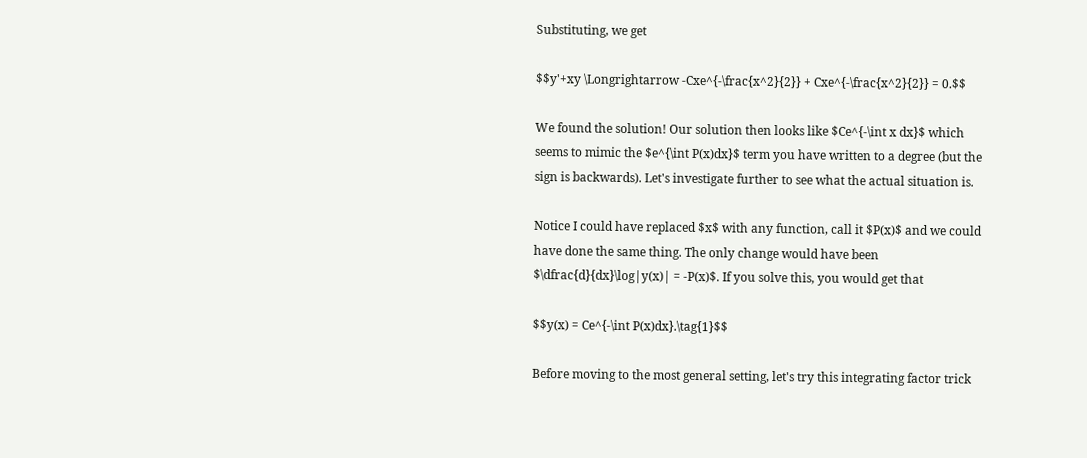Substituting, we get

$$y'+xy \Longrightarrow -Cxe^{-\frac{x^2}{2}} + Cxe^{-\frac{x^2}{2}} = 0.$$

We found the solution! Our solution then looks like $Ce^{-\int x dx}$ which seems to mimic the $e^{\int P(x)dx}$ term you have written to a degree (but the sign is backwards). Let's investigate further to see what the actual situation is.

Notice I could have replaced $x$ with any function, call it $P(x)$ and we could have done the same thing. The only change would have been $\dfrac{d}{dx}\log|y(x)| = -P(x)$. If you solve this, you would get that

$$y(x) = Ce^{-\int P(x)dx}.\tag{1}$$

Before moving to the most general setting, let's try this integrating factor trick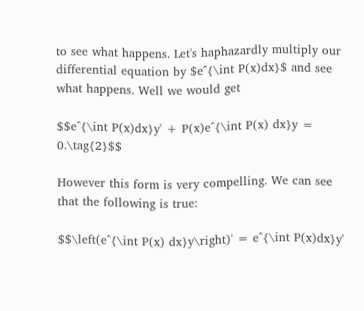to see what happens. Let's haphazardly multiply our differential equation by $e^{\int P(x)dx}$ and see what happens. Well we would get

$$e^{\int P(x)dx}y' + P(x)e^{\int P(x) dx}y = 0.\tag{2}$$

However this form is very compelling. We can see that the following is true:

$$\left(e^{\int P(x) dx}y\right)' = e^{\int P(x)dx}y'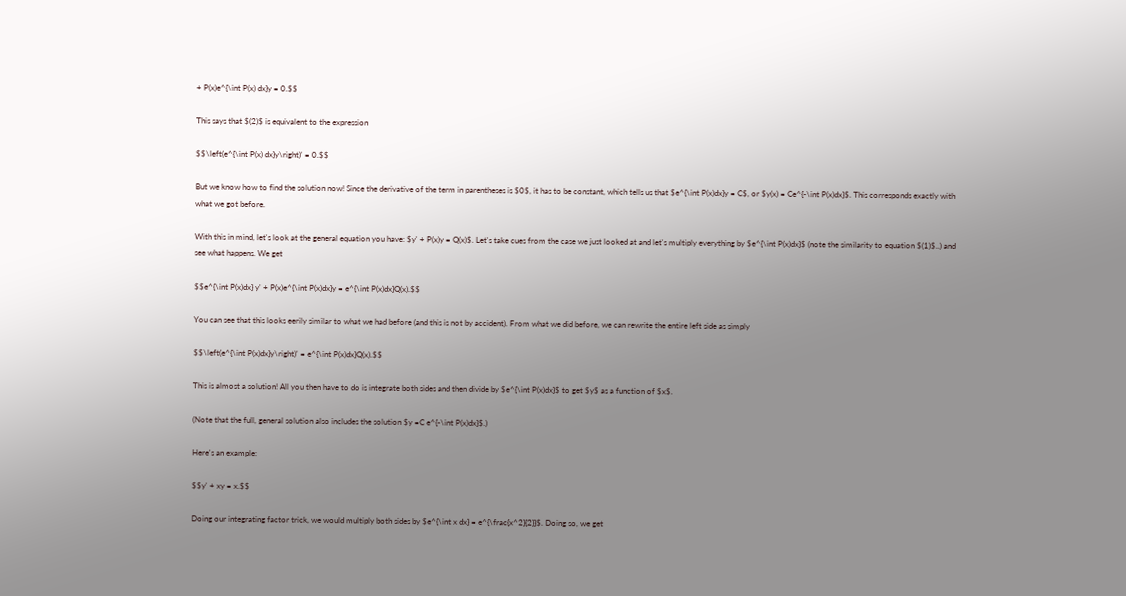+ P(x)e^{\int P(x) dx}y = 0.$$

This says that $(2)$ is equivalent to the expression

$$\left(e^{\int P(x) dx}y\right)' = 0.$$

But we know how to find the solution now! Since the derivative of the term in parentheses is $0$, it has to be constant, which tells us that $e^{\int P(x)dx}y = C$, or $y(x) = Ce^{-\int P(x)dx}$. This corresponds exactly with what we got before.

With this in mind, let's look at the general equation you have: $y' + P(x)y = Q(x)$. Let's take cues from the case we just looked at and let's multiply everything by $e^{\int P(x)dx}$ (note the similarity to equation $(1)$..) and see what happens. We get

$$e^{\int P(x)dx} y' + P(x)e^{\int P(x)dx}y = e^{\int P(x)dx}Q(x).$$

You can see that this looks eerily similar to what we had before (and this is not by accident). From what we did before, we can rewrite the entire left side as simply

$$\left(e^{\int P(x)dx}y\right)' = e^{\int P(x)dx}Q(x).$$

This is almost a solution! All you then have to do is integrate both sides and then divide by $e^{\int P(x)dx}$ to get $y$ as a function of $x$.

(Note that the full, general solution also includes the solution $y =C e^{-\int P(x)dx}$.)

Here's an example:

$$y' + xy = x.$$

Doing our integrating factor trick, we would multiply both sides by $e^{\int x dx} = e^{\frac{x^2}{2}}$. Doing so, we get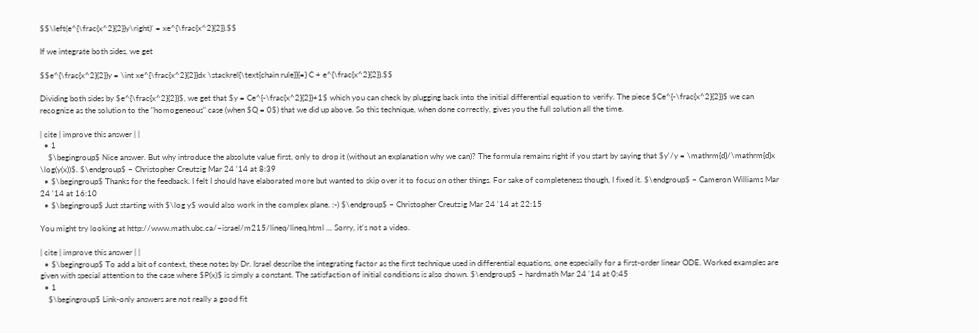$$\left(e^{\frac{x^2}{2}}y\right)' = xe^{\frac{x^2}{2}}.$$

If we integrate both sides, we get

$$e^{\frac{x^2}{2}}y = \int xe^{\frac{x^2}{2}}dx \stackrel{\text{chain rule}}{=} C + e^{\frac{x^2}{2}}.$$

Dividing both sides by $e^{\frac{x^2}{2}}$, we get that $y = Ce^{-\frac{x^2}{2}}+1$ which you can check by plugging back into the initial differential equation to verify. The piece $Ce^{-\frac{x^2}{2}}$ we can recognize as the solution to the "homogeneous" case (when $Q = 0$) that we did up above. So this technique, when done correctly, gives you the full solution all the time.

| cite | improve this answer | |
  • 1
    $\begingroup$ Nice answer. But why introduce the absolute value first, only to drop it (without an explanation why we can)? The formula remains right if you start by saying that $y'/y = \mathrm{d}/\mathrm{d}x \log(y(x))$. $\endgroup$ – Christopher Creutzig Mar 24 '14 at 8:39
  • $\begingroup$ Thanks for the feedback. I felt I should have elaborated more but wanted to skip over it to focus on other things. For sake of completeness though, I fixed it. $\endgroup$ – Cameron Williams Mar 24 '14 at 16:10
  • $\begingroup$ Just starting with $\log y$ would also work in the complex plane. :-) $\endgroup$ – Christopher Creutzig Mar 24 '14 at 22:15

You might try looking at http://www.math.ubc.ca/~israel/m215/lineq/lineq.html ... Sorry, it's not a video.

| cite | improve this answer | |
  • $\begingroup$ To add a bit of context, these notes by Dr. Israel describe the integrating factor as the first technique used in differential equations, one especially for a first-order linear ODE. Worked examples are given with special attention to the case where $P(x)$ is simply a constant. The satisfaction of initial conditions is also shown. $\endgroup$ – hardmath Mar 24 '14 at 0:45
  • 1
    $\begingroup$ Link-only answers are not really a good fit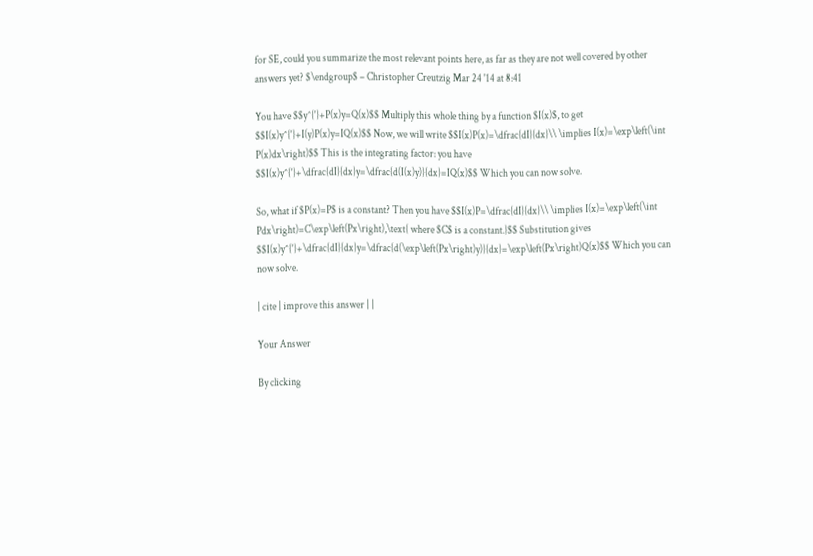for SE, could you summarize the most relevant points here, as far as they are not well covered by other answers yet? $\endgroup$ – Christopher Creutzig Mar 24 '14 at 8:41

You have $$y^{'}+P(x)y=Q(x)$$ Multiply this whole thing by a function $I(x)$, to get $$I(x)y^{'}+I(y)P(x)y=IQ(x)$$ Now, we will write $$I(x)P(x)=\dfrac{dI}{dx}\\ \implies I(x)=\exp\left(\int P(x)dx\right)$$ This is the integrating factor: you have $$I(x)y^{'}+\dfrac{dI}{dx}y=\dfrac{d(I(x)y)}{dx}=IQ(x)$$ Which you can now solve.

So, what if $P(x)=P$ is a constant? Then you have $$I(x)P=\dfrac{dI}{dx}\\ \implies I(x)=\exp\left(\int Pdx\right)=C\exp\left(Px\right),\text{ where $C$ is a constant.}$$ Substitution gives $$I(x)y^{'}+\dfrac{dI}{dx}y=\dfrac{d(\exp\left(Px\right)y)}{dx}=\exp\left(Px\right)Q(x)$$ Which you can now solve.

| cite | improve this answer | |

Your Answer

By clicking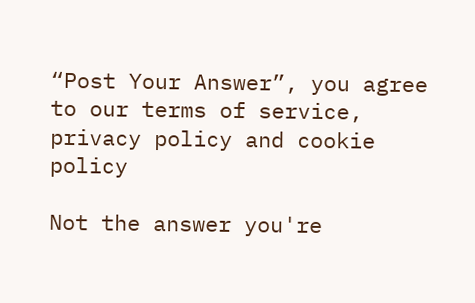“Post Your Answer”, you agree to our terms of service, privacy policy and cookie policy

Not the answer you're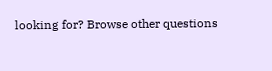looking for? Browse other questions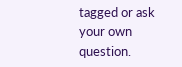tagged or ask your own question.